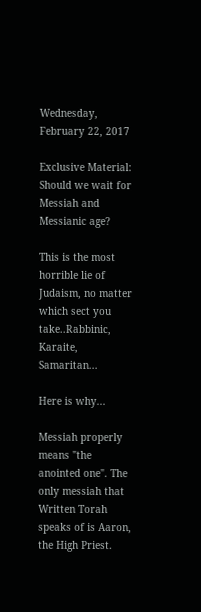Wednesday, February 22, 2017

Exclusive Material: Should we wait for Messiah and Messianic age?

This is the most horrible lie of Judaism, no matter which sect you take..Rabbinic, Karaite, Samaritan...

Here is why...

Messiah properly means "the anointed one". The only messiah that Written Torah speaks of is Aaron, the High Priest.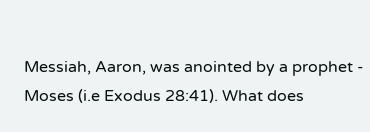Messiah, Aaron, was anointed by a prophet - Moses (i.e Exodus 28:41). What does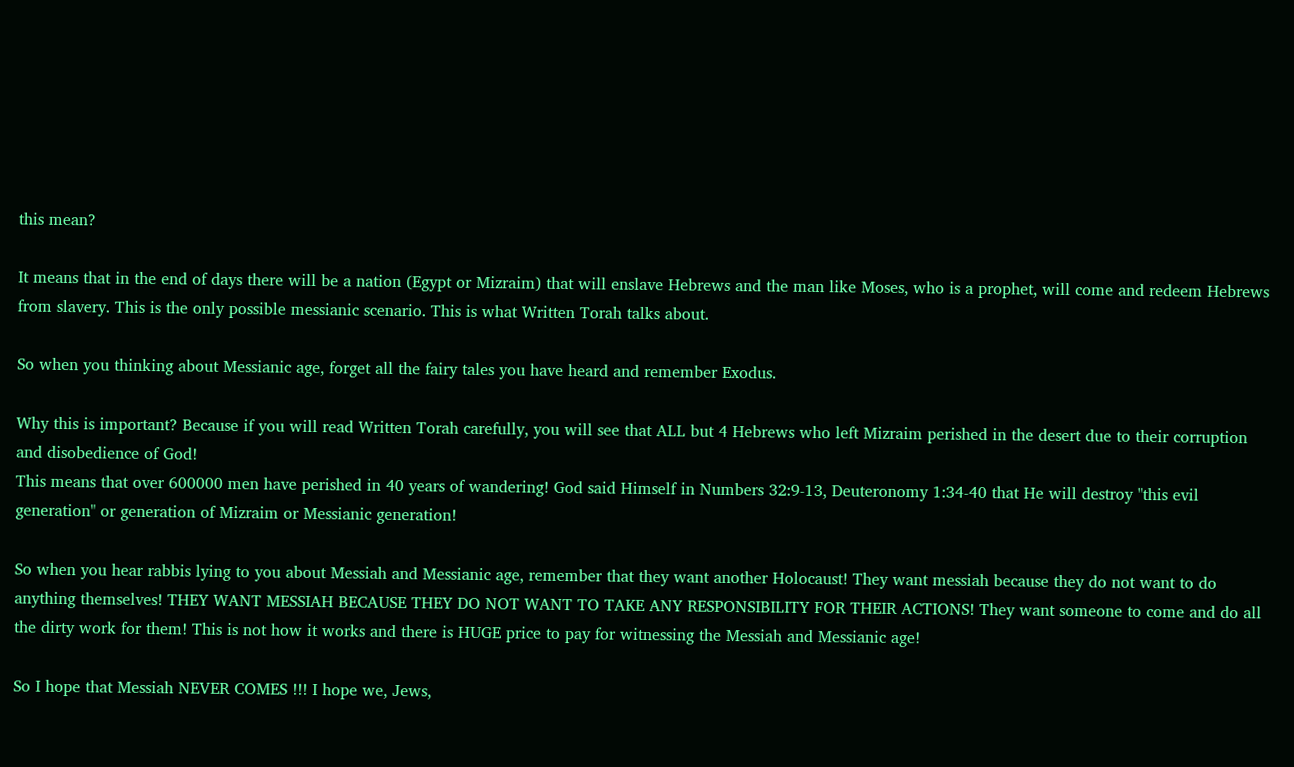this mean?

It means that in the end of days there will be a nation (Egypt or Mizraim) that will enslave Hebrews and the man like Moses, who is a prophet, will come and redeem Hebrews from slavery. This is the only possible messianic scenario. This is what Written Torah talks about.

So when you thinking about Messianic age, forget all the fairy tales you have heard and remember Exodus.

Why this is important? Because if you will read Written Torah carefully, you will see that ALL but 4 Hebrews who left Mizraim perished in the desert due to their corruption and disobedience of God!
This means that over 600000 men have perished in 40 years of wandering! God said Himself in Numbers 32:9-13, Deuteronomy 1:34-40 that He will destroy "this evil generation" or generation of Mizraim or Messianic generation!

So when you hear rabbis lying to you about Messiah and Messianic age, remember that they want another Holocaust! They want messiah because they do not want to do anything themselves! THEY WANT MESSIAH BECAUSE THEY DO NOT WANT TO TAKE ANY RESPONSIBILITY FOR THEIR ACTIONS! They want someone to come and do all the dirty work for them! This is not how it works and there is HUGE price to pay for witnessing the Messiah and Messianic age!

So I hope that Messiah NEVER COMES !!! I hope we, Jews,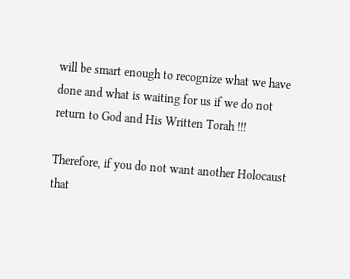will be smart enough to recognize what we have done and what is waiting for us if we do not return to God and His Written Torah !!!

Therefore, if you do not want another Holocaust that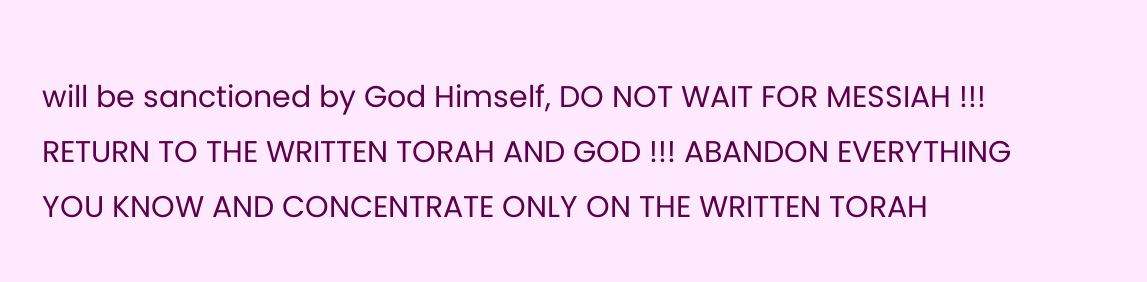will be sanctioned by God Himself, DO NOT WAIT FOR MESSIAH !!! RETURN TO THE WRITTEN TORAH AND GOD !!! ABANDON EVERYTHING YOU KNOW AND CONCENTRATE ONLY ON THE WRITTEN TORAH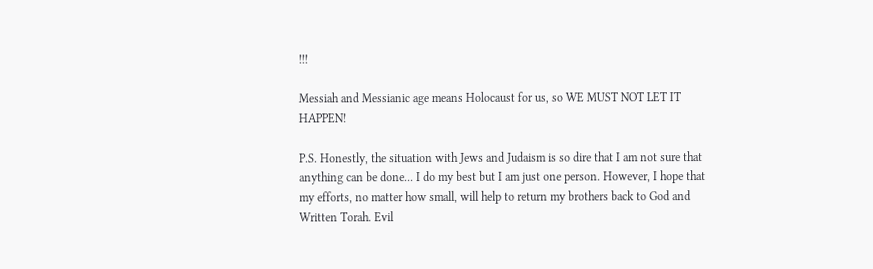!!!

Messiah and Messianic age means Holocaust for us, so WE MUST NOT LET IT HAPPEN!

P.S. Honestly, the situation with Jews and Judaism is so dire that I am not sure that anything can be done... I do my best but I am just one person. However, I hope that my efforts, no matter how small, will help to return my brothers back to God and Written Torah. Evil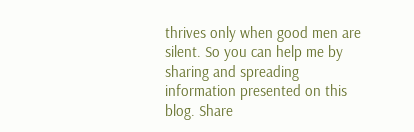thrives only when good men are silent. So you can help me by sharing and spreading information presented on this blog. Share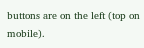buttons are on the left (top on mobile).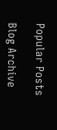Popular Posts

Blog Archive